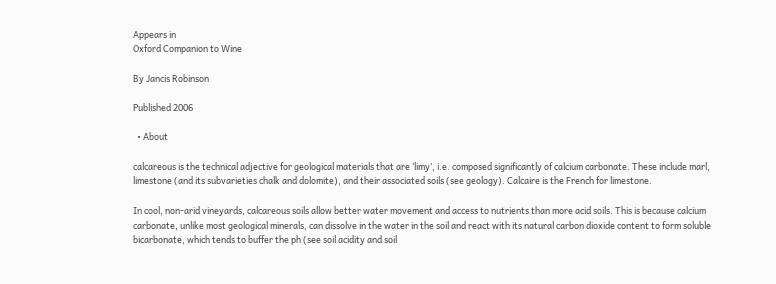Appears in
Oxford Companion to Wine

By Jancis Robinson

Published 2006

  • About

calcareous is the technical adjective for geological materials that are ‘limy’, i.e. composed significantly of calcium carbonate. These include marl, limestone (and its subvarieties chalk and dolomite), and their associated soils (see geology). Calcaire is the French for limestone.

In cool, non-arid vineyards, calcareous soils allow better water movement and access to nutrients than more acid soils. This is because calcium carbonate, unlike most geological minerals, can dissolve in the water in the soil and react with its natural carbon dioxide content to form soluble bicarbonate, which tends to buffer the ph (see soil acidity and soil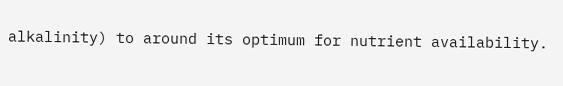alkalinity) to around its optimum for nutrient availability.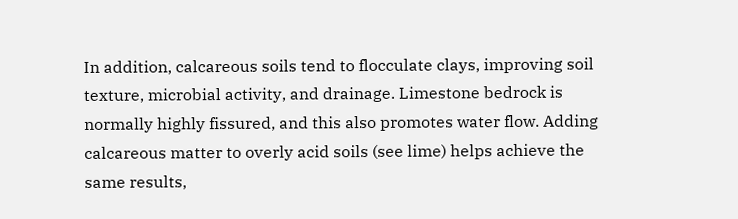In addition, calcareous soils tend to flocculate clays, improving soil texture, microbial activity, and drainage. Limestone bedrock is normally highly fissured, and this also promotes water flow. Adding calcareous matter to overly acid soils (see lime) helps achieve the same results,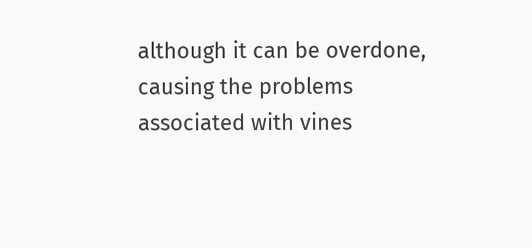although it can be overdone, causing the problems associated with vines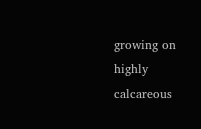growing on highly calcareous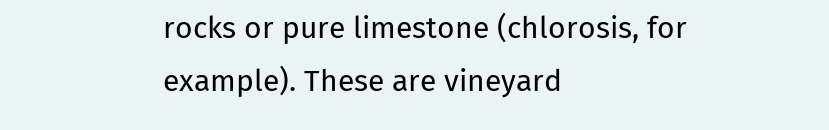rocks or pure limestone (chlorosis, for example). These are vineyard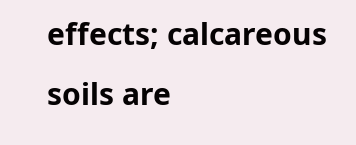effects; calcareous soils are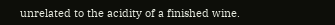unrelated to the acidity of a finished wine.